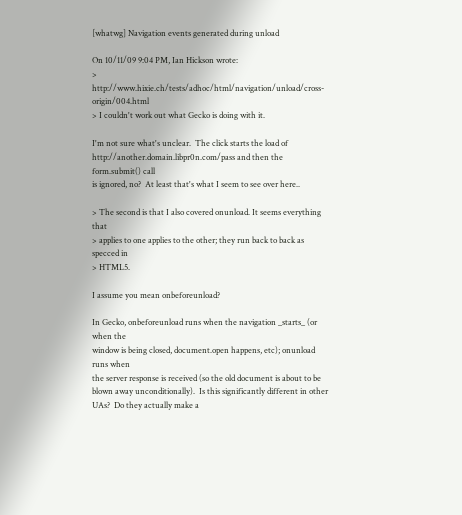[whatwg] Navigation events generated during unload

On 10/11/09 9:04 PM, Ian Hickson wrote:
>     http://www.hixie.ch/tests/adhoc/html/navigation/unload/cross-origin/004.html
> I couldn't work out what Gecko is doing with it.

I'm not sure what's unclear.  The click starts the load of
http://another.domain.libpr0n.com/pass and then the form.submit() call
is ignored, no?  At least that's what I seem to see over here..

> The second is that I also covered onunload. It seems everything that
> applies to one applies to the other; they run back to back as specced in
> HTML5.

I assume you mean onbeforeunload?

In Gecko, onbeforeunload runs when the navigation _starts_ (or when the
window is being closed, document.open happens, etc); onunload runs when
the server response is received (so the old document is about to be
blown away unconditionally).  Is this significantly different in other
UAs?  Do they actually make a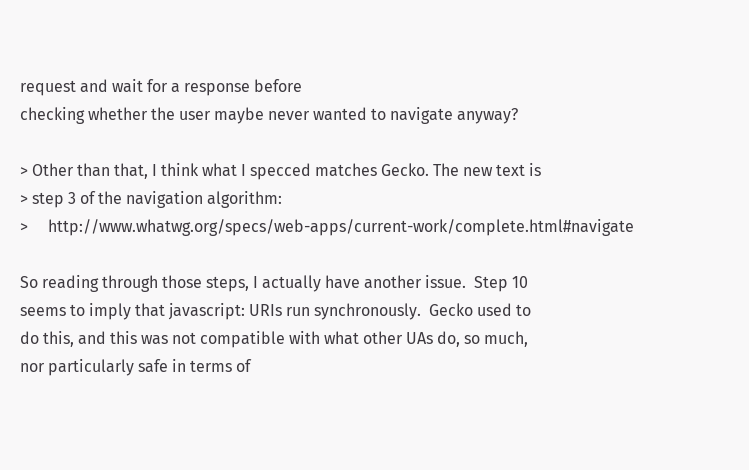request and wait for a response before
checking whether the user maybe never wanted to navigate anyway?

> Other than that, I think what I specced matches Gecko. The new text is
> step 3 of the navigation algorithm:
>     http://www.whatwg.org/specs/web-apps/current-work/complete.html#navigate

So reading through those steps, I actually have another issue.  Step 10
seems to imply that javascript: URIs run synchronously.  Gecko used to
do this, and this was not compatible with what other UAs do, so much,
nor particularly safe in terms of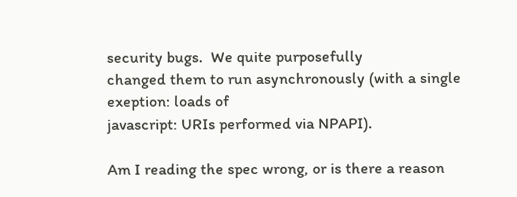security bugs.  We quite purposefully
changed them to run asynchronously (with a single exeption: loads of
javascript: URIs performed via NPAPI).

Am I reading the spec wrong, or is there a reason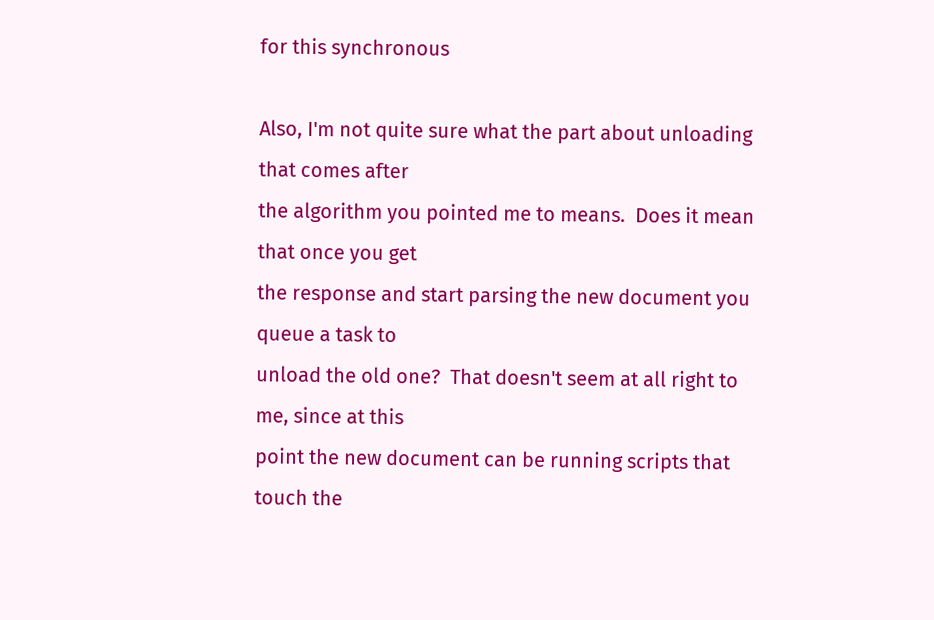for this synchronous

Also, I'm not quite sure what the part about unloading that comes after
the algorithm you pointed me to means.  Does it mean that once you get
the response and start parsing the new document you queue a task to
unload the old one?  That doesn't seem at all right to me, since at this
point the new document can be running scripts that touch the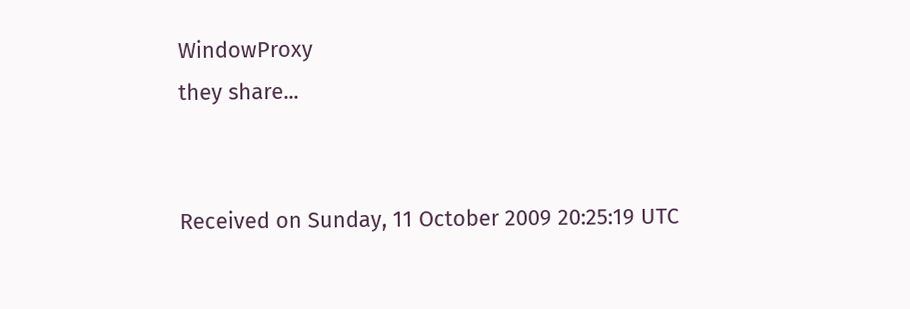WindowProxy
they share...


Received on Sunday, 11 October 2009 20:25:19 UTC